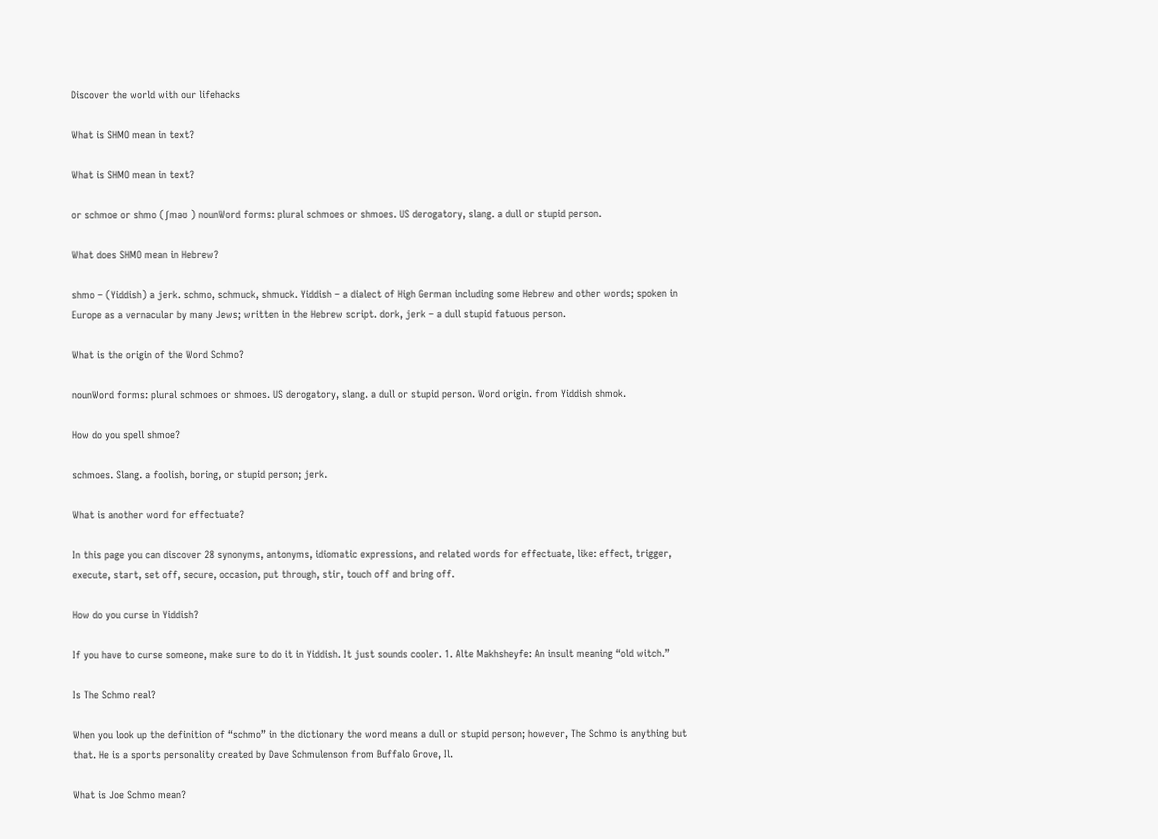Discover the world with our lifehacks

What is SHMO mean in text?

What is SHMO mean in text?

or schmoe or shmo (ʃməʊ ) nounWord forms: plural schmoes or shmoes. US derogatory, slang. a dull or stupid person.

What does SHMO mean in Hebrew?

shmo – (Yiddish) a jerk. schmo, schmuck, shmuck. Yiddish – a dialect of High German including some Hebrew and other words; spoken in Europe as a vernacular by many Jews; written in the Hebrew script. dork, jerk – a dull stupid fatuous person.

What is the origin of the Word Schmo?

nounWord forms: plural schmoes or shmoes. US derogatory, slang. a dull or stupid person. Word origin. from Yiddish shmok.

How do you spell shmoe?

schmoes. Slang. a foolish, boring, or stupid person; jerk.

What is another word for effectuate?

In this page you can discover 28 synonyms, antonyms, idiomatic expressions, and related words for effectuate, like: effect, trigger, execute, start, set off, secure, occasion, put through, stir, touch off and bring off.

How do you curse in Yiddish?

If you have to curse someone, make sure to do it in Yiddish. It just sounds cooler. 1. Alte Makhsheyfe: An insult meaning “old witch.”

Is The Schmo real?

When you look up the definition of “schmo” in the dictionary the word means a dull or stupid person; however, The Schmo is anything but that. He is a sports personality created by Dave Schmulenson from Buffalo Grove, Il.

What is Joe Schmo mean?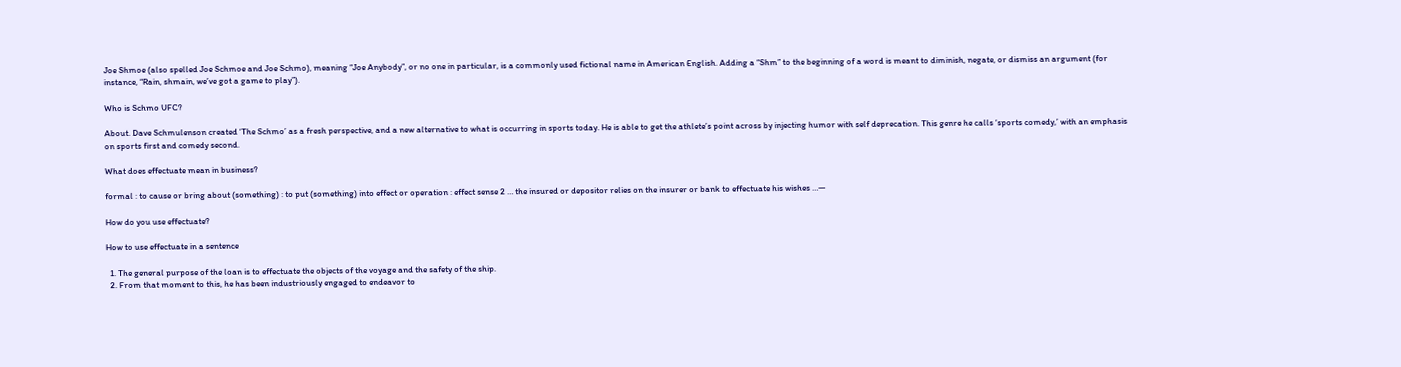Joe Shmoe (also spelled Joe Schmoe and Joe Schmo), meaning “Joe Anybody”, or no one in particular, is a commonly used fictional name in American English. Adding a “Shm” to the beginning of a word is meant to diminish, negate, or dismiss an argument (for instance, “Rain, shmain, we’ve got a game to play”).

Who is Schmo UFC?

About. Dave Schmulenson created ‘The Schmo’ as a fresh perspective, and a new alternative to what is occurring in sports today. He is able to get the athlete’s point across by injecting humor with self deprecation. This genre he calls ‘sports comedy,’ with an emphasis on sports first and comedy second.

What does effectuate mean in business?

formal : to cause or bring about (something) : to put (something) into effect or operation : effect sense 2 … the insured or depositor relies on the insurer or bank to effectuate his wishes …—

How do you use effectuate?

How to use effectuate in a sentence

  1. The general purpose of the loan is to effectuate the objects of the voyage and the safety of the ship.
  2. From that moment to this, he has been industriously engaged to endeavor to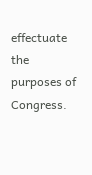effectuate the purposes of Congress.